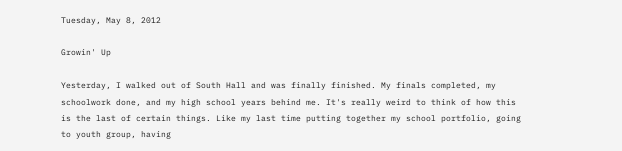Tuesday, May 8, 2012

Growin' Up

Yesterday, I walked out of South Hall and was finally finished. My finals completed, my schoolwork done, and my high school years behind me. It's really weird to think of how this is the last of certain things. Like my last time putting together my school portfolio, going to youth group, having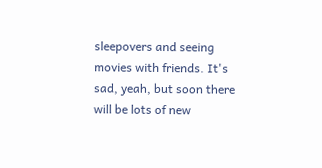sleepovers and seeing movies with friends. It's sad, yeah, but soon there will be lots of new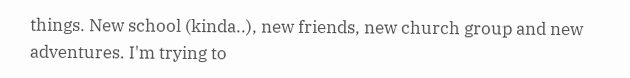things. New school (kinda..), new friends, new church group and new adventures. I'm trying to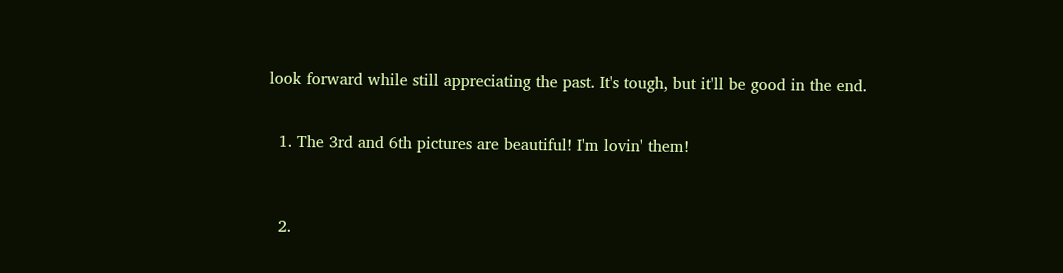look forward while still appreciating the past. It's tough, but it'll be good in the end.


  1. The 3rd and 6th pictures are beautiful! I'm lovin' them!



  2.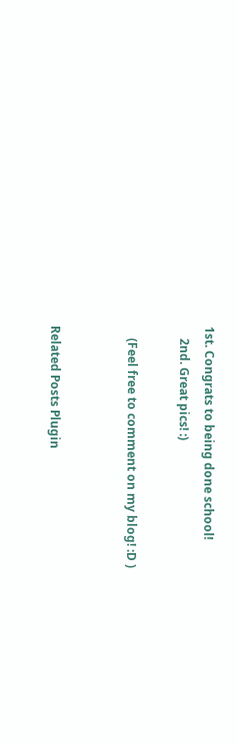1st. Congrats to being done school!
    2nd. Great pics! :)

    (Feel free to comment on my blog! :D )


Related Posts Plugin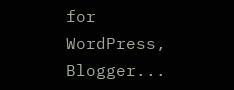for WordPress, Blogger...